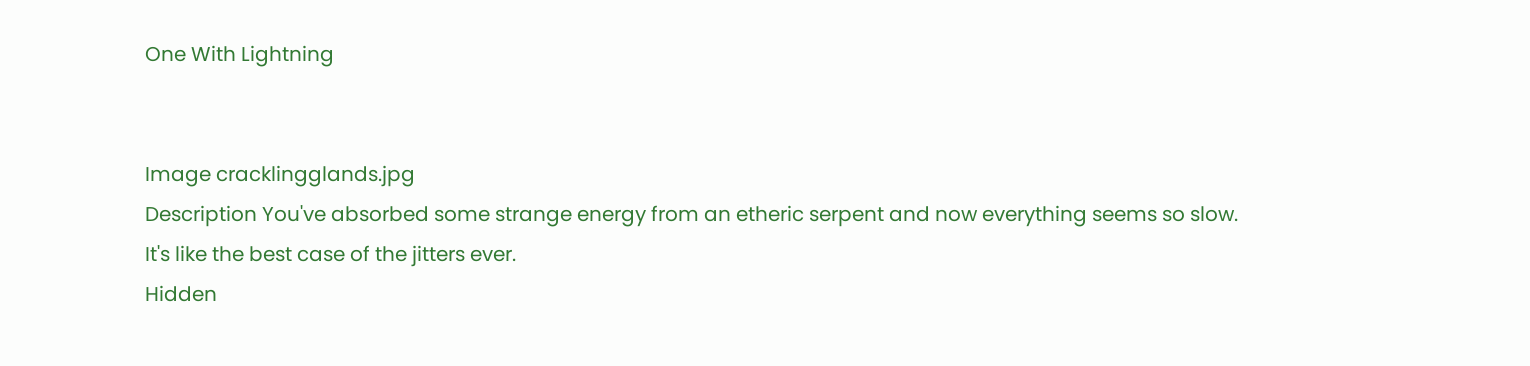One With Lightning


Image cracklingglands.jpg
Description You've absorbed some strange energy from an etheric serpent and now everything seems so slow. It's like the best case of the jitters ever.
Hidden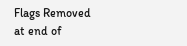Flags Removed at end of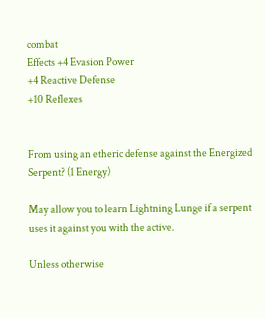combat
Effects +4 Evasion Power
+4 Reactive Defense
+10 Reflexes


From using an etheric defense against the Energized Serpent? (1 Energy)

May allow you to learn Lightning Lunge if a serpent uses it against you with the active.

Unless otherwise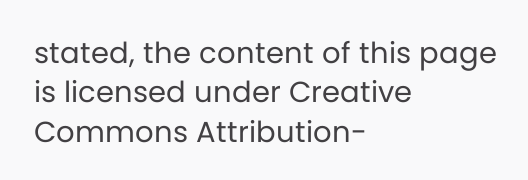stated, the content of this page is licensed under Creative Commons Attribution-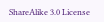ShareAlike 3.0 License